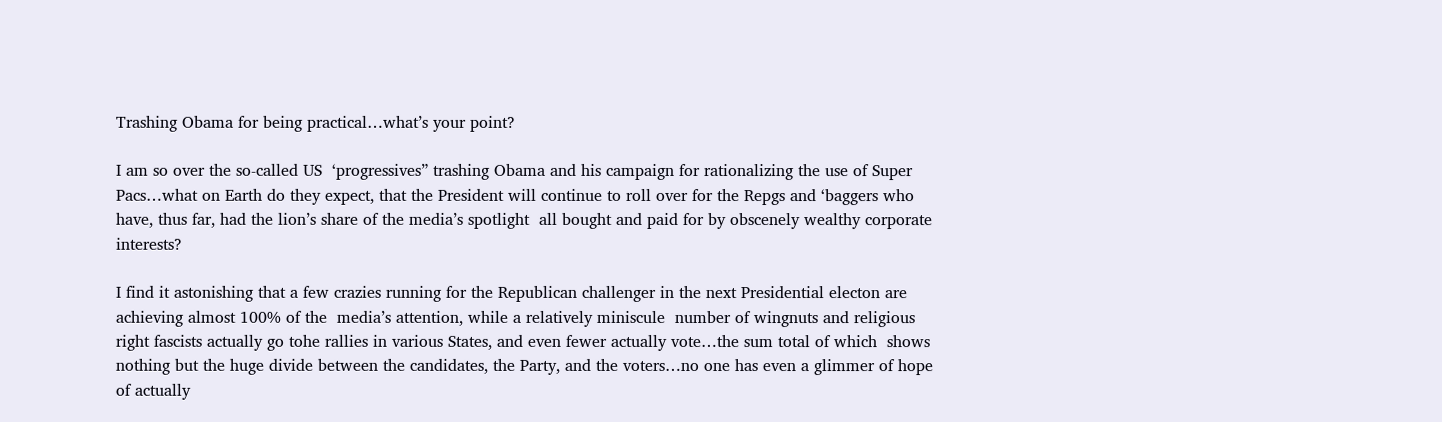Trashing Obama for being practical…what’s your point?

I am so over the so-called US  ‘progressives” trashing Obama and his campaign for rationalizing the use of Super Pacs…what on Earth do they expect, that the President will continue to roll over for the Repgs and ‘baggers who have, thus far, had the lion’s share of the media’s spotlight  all bought and paid for by obscenely wealthy corporate interests?

I find it astonishing that a few crazies running for the Republican challenger in the next Presidential electon are achieving almost 100% of the  media’s attention, while a relatively miniscule  number of wingnuts and religious right fascists actually go tohe rallies in various States, and even fewer actually vote…the sum total of which  shows nothing but the huge divide between the candidates, the Party, and the voters…no one has even a glimmer of hope of actually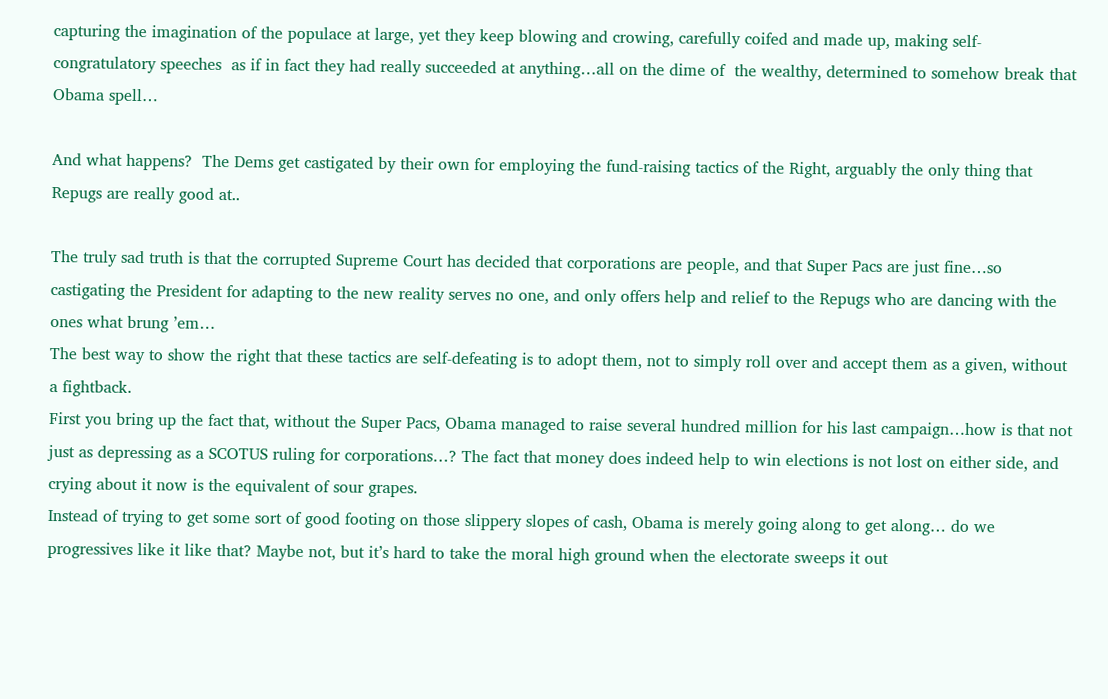capturing the imagination of the populace at large, yet they keep blowing and crowing, carefully coifed and made up, making self-congratulatory speeches  as if in fact they had really succeeded at anything…all on the dime of  the wealthy, determined to somehow break that Obama spell…

And what happens?  The Dems get castigated by their own for employing the fund-raising tactics of the Right, arguably the only thing that Repugs are really good at..

The truly sad truth is that the corrupted Supreme Court has decided that corporations are people, and that Super Pacs are just fine…so castigating the President for adapting to the new reality serves no one, and only offers help and relief to the Repugs who are dancing with the ones what brung ’em…
The best way to show the right that these tactics are self-defeating is to adopt them, not to simply roll over and accept them as a given, without a fightback.
First you bring up the fact that, without the Super Pacs, Obama managed to raise several hundred million for his last campaign…how is that not just as depressing as a SCOTUS ruling for corporations…? The fact that money does indeed help to win elections is not lost on either side, and crying about it now is the equivalent of sour grapes.
Instead of trying to get some sort of good footing on those slippery slopes of cash, Obama is merely going along to get along… do we progressives like it like that? Maybe not, but it’s hard to take the moral high ground when the electorate sweeps it out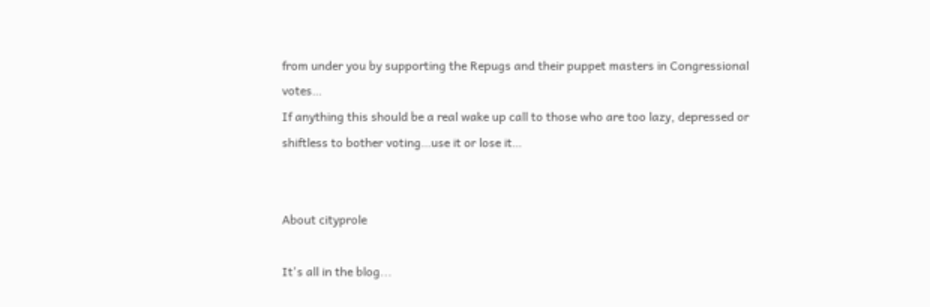from under you by supporting the Repugs and their puppet masters in Congressional votes…
If anything this should be a real wake up call to those who are too lazy, depressed or shiftless to bother voting…use it or lose it…


About cityprole

It's all in the blog...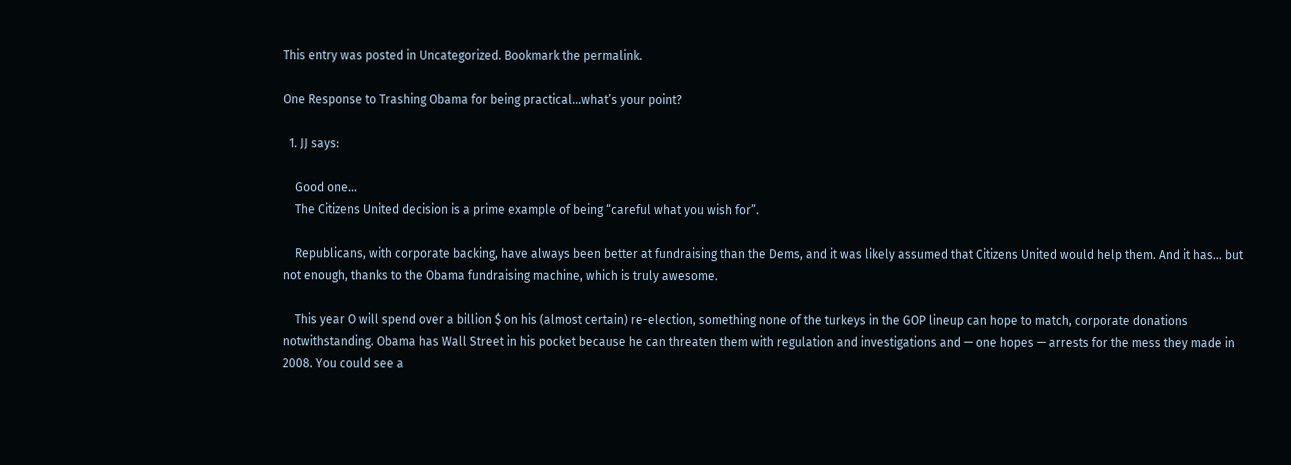This entry was posted in Uncategorized. Bookmark the permalink.

One Response to Trashing Obama for being practical…what’s your point?

  1. JJ says:

    Good one…
    The Citizens United decision is a prime example of being “careful what you wish for”.

    Republicans, with corporate backing, have always been better at fundraising than the Dems, and it was likely assumed that Citizens United would help them. And it has… but not enough, thanks to the Obama fundraising machine, which is truly awesome.

    This year O will spend over a billion $ on his (almost certain) re-election, something none of the turkeys in the GOP lineup can hope to match, corporate donations notwithstanding. Obama has Wall Street in his pocket because he can threaten them with regulation and investigations and — one hopes — arrests for the mess they made in 2008. You could see a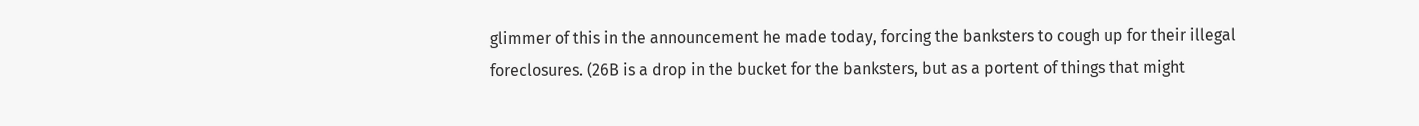glimmer of this in the announcement he made today, forcing the banksters to cough up for their illegal foreclosures. (26B is a drop in the bucket for the banksters, but as a portent of things that might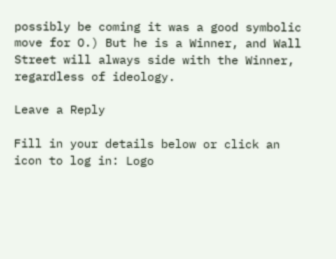possibly be coming it was a good symbolic move for O.) But he is a Winner, and Wall Street will always side with the Winner, regardless of ideology.

Leave a Reply

Fill in your details below or click an icon to log in: Logo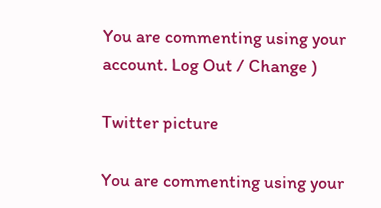You are commenting using your account. Log Out / Change )

Twitter picture

You are commenting using your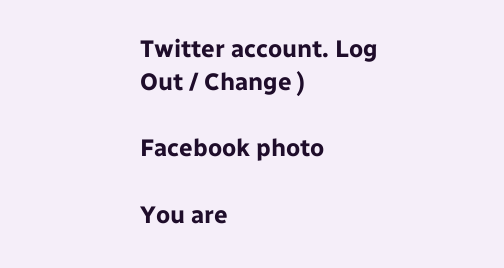Twitter account. Log Out / Change )

Facebook photo

You are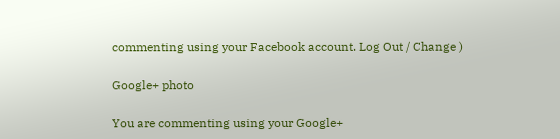commenting using your Facebook account. Log Out / Change )

Google+ photo

You are commenting using your Google+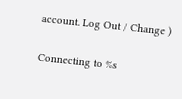account. Log Out / Change )

Connecting to %s